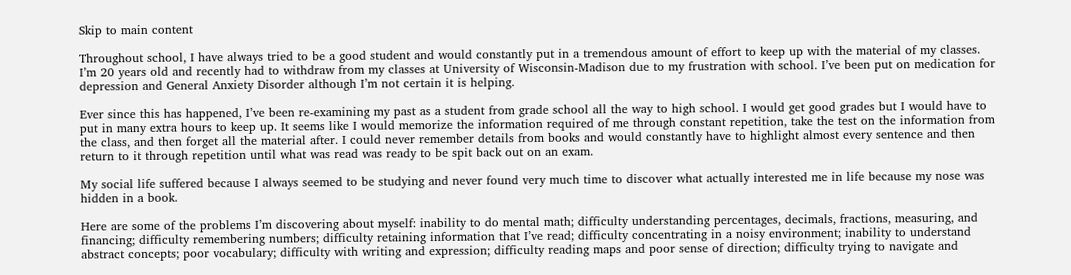Skip to main content

Throughout school, I have always tried to be a good student and would constantly put in a tremendous amount of effort to keep up with the material of my classes. I’m 20 years old and recently had to withdraw from my classes at University of Wisconsin-Madison due to my frustration with school. I’ve been put on medication for depression and General Anxiety Disorder although I’m not certain it is helping.

Ever since this has happened, I’ve been re-examining my past as a student from grade school all the way to high school. I would get good grades but I would have to put in many extra hours to keep up. It seems like I would memorize the information required of me through constant repetition, take the test on the information from the class, and then forget all the material after. I could never remember details from books and would constantly have to highlight almost every sentence and then return to it through repetition until what was read was ready to be spit back out on an exam.

My social life suffered because I always seemed to be studying and never found very much time to discover what actually interested me in life because my nose was hidden in a book.

Here are some of the problems I’m discovering about myself: inability to do mental math; difficulty understanding percentages, decimals, fractions, measuring, and financing; difficulty remembering numbers; difficulty retaining information that I’ve read; difficulty concentrating in a noisy environment; inability to understand abstract concepts; poor vocabulary; difficulty with writing and expression; difficulty reading maps and poor sense of direction; difficulty trying to navigate and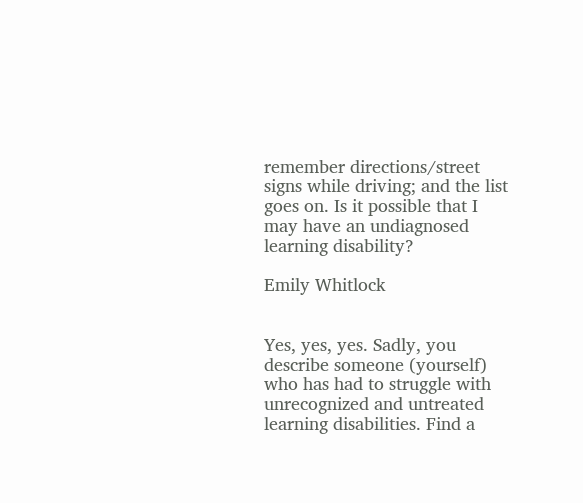remember directions/street signs while driving; and the list goes on. Is it possible that I may have an undiagnosed learning disability?

Emily Whitlock


Yes, yes, yes. Sadly, you describe someone (yourself) who has had to struggle with unrecognized and untreated learning disabilities. Find a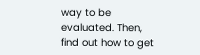way to be evaluated. Then, find out how to get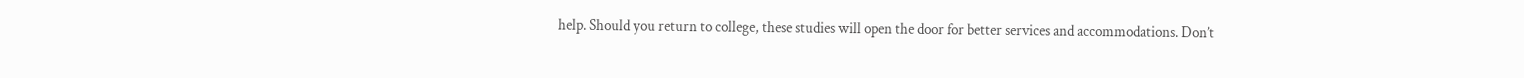help. Should you return to college, these studies will open the door for better services and accommodations. Don’t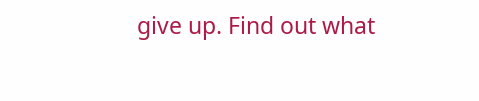give up. Find out what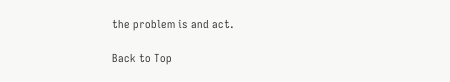the problem is and act.

Back to Top